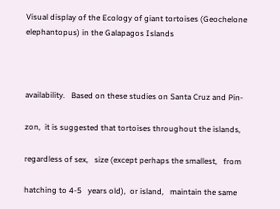Visual display of the Ecology of giant tortoises (Geochelone elephantopus) in the Galapagos Islands



availability.   Based on these studies on Santa Cruz and Pin-

zon,  it is suggested that tortoises throughout the islands,

regardless of sex,   size (except perhaps the smallest,   from

hatching to 4-5   years old),  or island,   maintain the same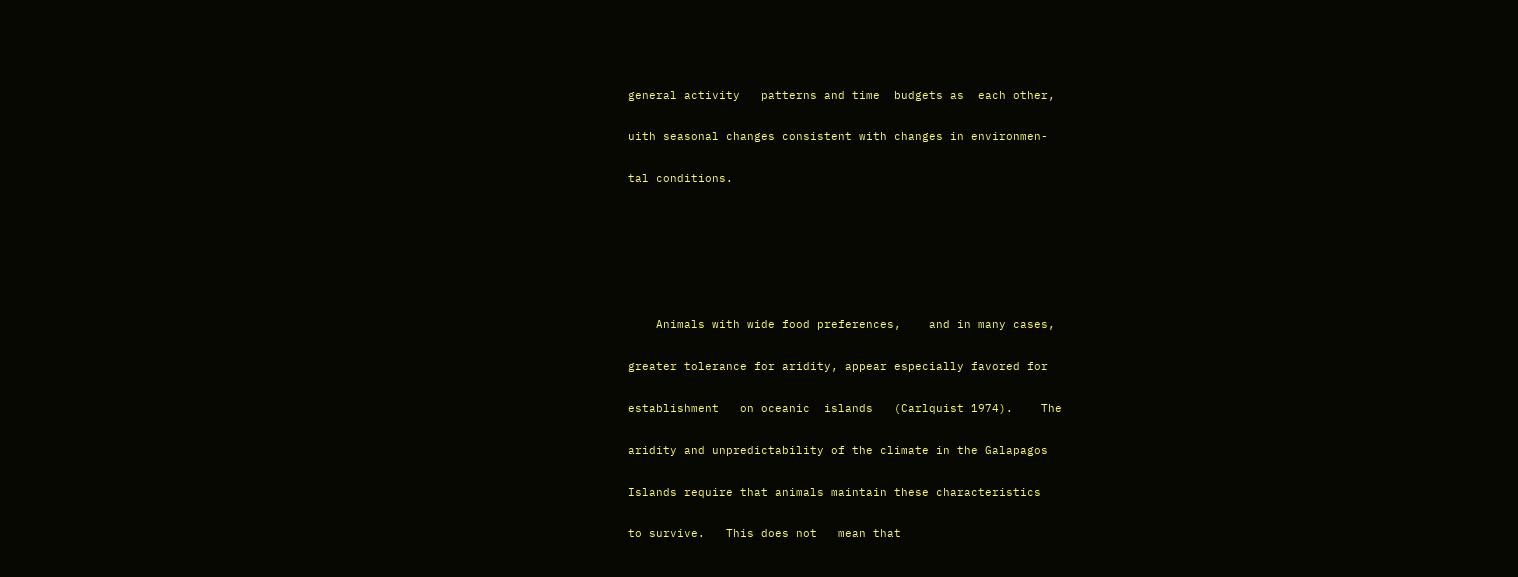general activity   patterns and time  budgets as  each other,

uith seasonal changes consistent with changes in environmen-

tal conditions.






    Animals with wide food preferences,    and in many cases,

greater tolerance for aridity, appear especially favored for

establishment   on oceanic  islands   (Carlquist 1974).    The

aridity and unpredictability of the climate in the Galapagos

Islands require that animals maintain these characteristics

to survive.   This does not   mean that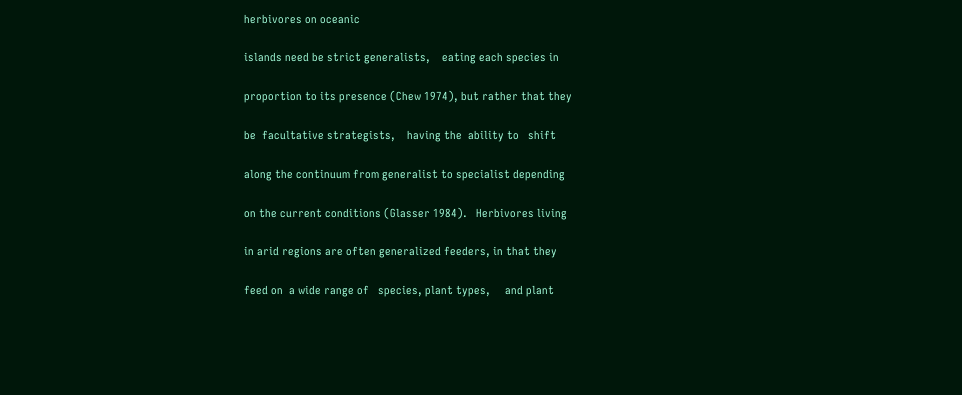herbivores on oceanic

islands need be strict generalists,    eating each species in

proportion to its presence (Chew 1974), but rather that they

be  facultative strategists,    having the  ability to   shift

along the continuum from generalist to specialist depending

on the current conditions (Glasser 1984).   Herbivores living

in arid regions are often generalized feeders, in that they

feed on  a wide range of   species, plant types,     and plant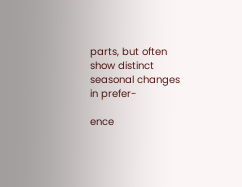parts, but often show distinct    seasonal changes in prefer-

ence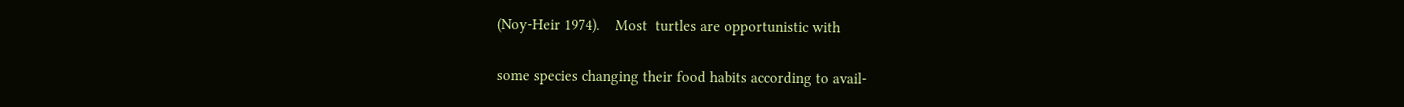(Noy-Heir 1974).    Most  turtles are opportunistic with

some species changing their food habits according to avail-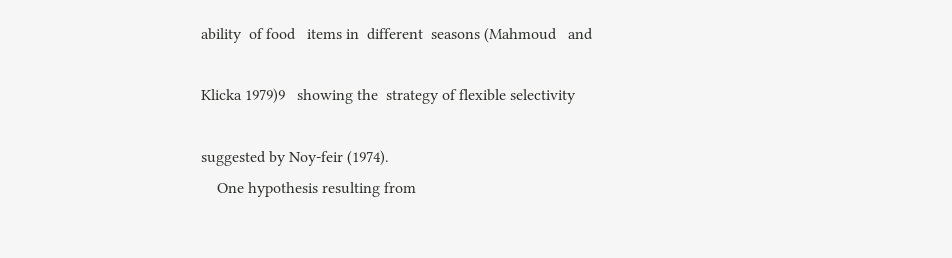ability  of food   items in  different  seasons (Mahmoud   and

Klicka 1979)9   showing the  strategy of flexible selectivity

suggested by Noy-feir (1974).
    One hypothesis resulting from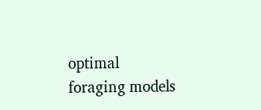optimal foraging models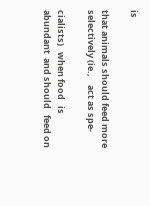is

that animals should feed more selectively (ie.,    act as spe-

cialists)   when food   is abundant  and should   feed on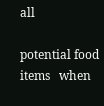all

potential food items   when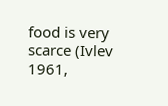food is very  scarce (Ivlev 1961,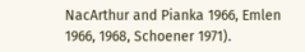NacArthur and Pianka 1966, Emlen 1966, 1968, Schoener 1971).